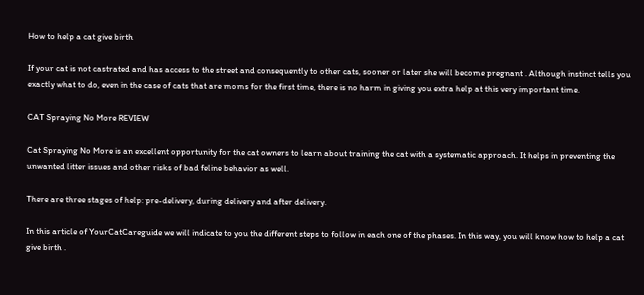How to help a cat give birth

If your cat is not castrated and has access to the street and consequently to other cats, sooner or later she will become pregnant . Although instinct tells you exactly what to do, even in the case of cats that are moms for the first time, there is no harm in giving you extra help at this very important time.

CAT Spraying No More REVIEW

Cat Spraying No More is an excellent opportunity for the cat owners to learn about training the cat with a systematic approach. It helps in preventing the unwanted litter issues and other risks of bad feline behavior as well.

There are three stages of help: pre-delivery, during delivery and after delivery.

In this article of YourCatCareguide we will indicate to you the different steps to follow in each one of the phases. In this way, you will know how to help a cat give birth .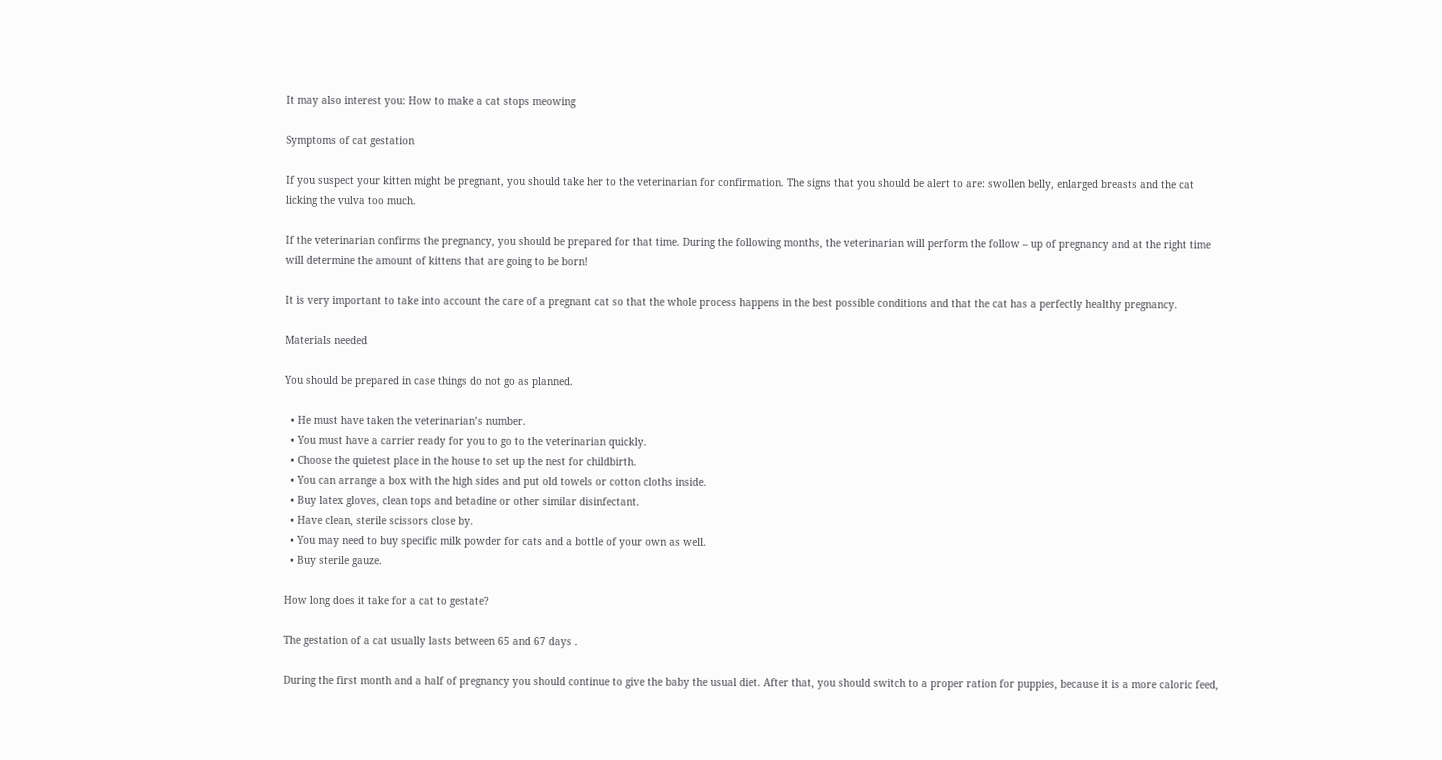It may also interest you: How to make a cat stops meowing

Symptoms of cat gestation

If you suspect your kitten might be pregnant, you should take her to the veterinarian for confirmation. The signs that you should be alert to are: swollen belly, enlarged breasts and the cat licking the vulva too much.

If the veterinarian confirms the pregnancy, you should be prepared for that time. During the following months, the veterinarian will perform the follow – up of pregnancy and at the right time will determine the amount of kittens that are going to be born!

It is very important to take into account the care of a pregnant cat so that the whole process happens in the best possible conditions and that the cat has a perfectly healthy pregnancy.

Materials needed

You should be prepared in case things do not go as planned.

  • He must have taken the veterinarian’s number.
  • You must have a carrier ready for you to go to the veterinarian quickly.
  • Choose the quietest place in the house to set up the nest for childbirth.
  • You can arrange a box with the high sides and put old towels or cotton cloths inside.
  • Buy latex gloves, clean tops and betadine or other similar disinfectant.
  • Have clean, sterile scissors close by.
  • You may need to buy specific milk powder for cats and a bottle of your own as well.
  • Buy sterile gauze.

How long does it take for a cat to gestate?

The gestation of a cat usually lasts between 65 and 67 days .

During the first month and a half of pregnancy you should continue to give the baby the usual diet. After that, you should switch to a proper ration for puppies, because it is a more caloric feed,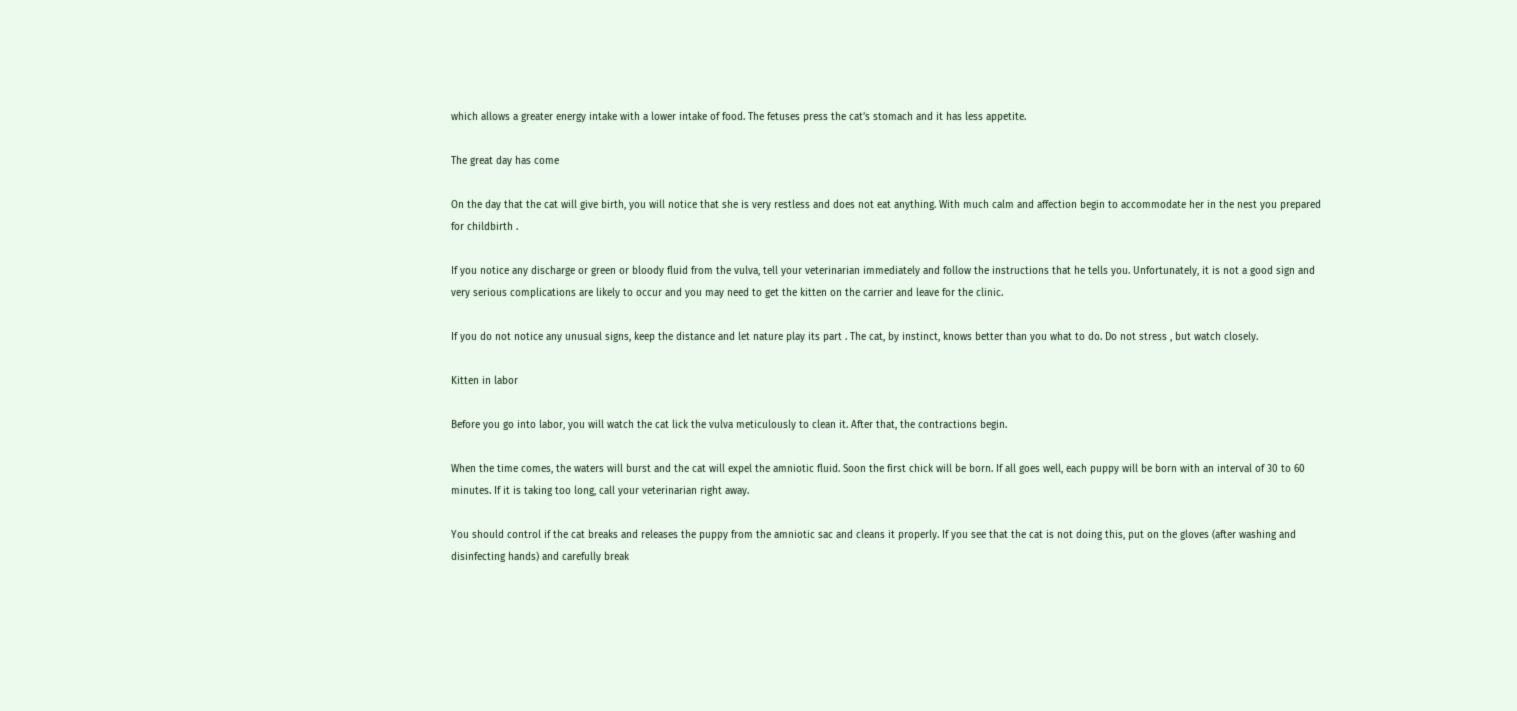which allows a greater energy intake with a lower intake of food. The fetuses press the cat’s stomach and it has less appetite.

The great day has come

On the day that the cat will give birth, you will notice that she is very restless and does not eat anything. With much calm and affection begin to accommodate her in the nest you prepared for childbirth .

If you notice any discharge or green or bloody fluid from the vulva, tell your veterinarian immediately and follow the instructions that he tells you. Unfortunately, it is not a good sign and very serious complications are likely to occur and you may need to get the kitten on the carrier and leave for the clinic.

If you do not notice any unusual signs, keep the distance and let nature play its part . The cat, by instinct, knows better than you what to do. Do not stress , but watch closely.

Kitten in labor

Before you go into labor, you will watch the cat lick the vulva meticulously to clean it. After that, the contractions begin.

When the time comes, the waters will burst and the cat will expel the amniotic fluid. Soon the first chick will be born. If all goes well, each puppy will be born with an interval of 30 to 60 minutes. If it is taking too long, call your veterinarian right away.

You should control if the cat breaks and releases the puppy from the amniotic sac and cleans it properly. If you see that the cat is not doing this, put on the gloves (after washing and disinfecting hands) and carefully break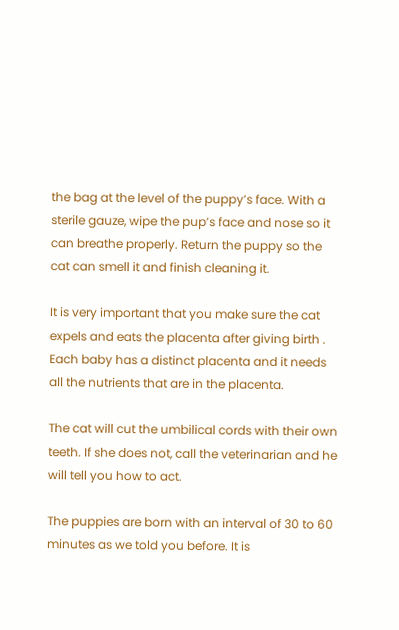the bag at the level of the puppy’s face. With a sterile gauze, wipe the pup’s face and nose so it can breathe properly. Return the puppy so the cat can smell it and finish cleaning it.

It is very important that you make sure the cat expels and eats the placenta after giving birth . Each baby has a distinct placenta and it needs all the nutrients that are in the placenta.

The cat will cut the umbilical cords with their own teeth. If she does not, call the veterinarian and he will tell you how to act.

The puppies are born with an interval of 30 to 60 minutes as we told you before. It is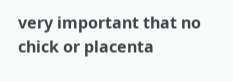very important that no chick or placenta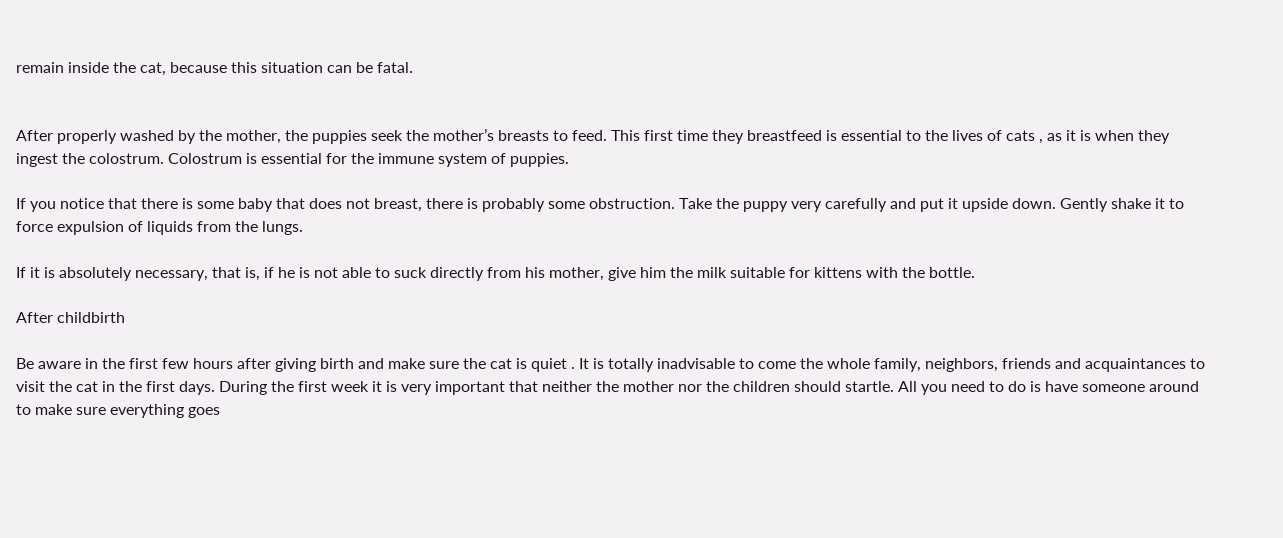remain inside the cat, because this situation can be fatal.


After properly washed by the mother, the puppies seek the mother’s breasts to feed. This first time they breastfeed is essential to the lives of cats , as it is when they ingest the colostrum. Colostrum is essential for the immune system of puppies.

If you notice that there is some baby that does not breast, there is probably some obstruction. Take the puppy very carefully and put it upside down. Gently shake it to force expulsion of liquids from the lungs.

If it is absolutely necessary, that is, if he is not able to suck directly from his mother, give him the milk suitable for kittens with the bottle.

After childbirth

Be aware in the first few hours after giving birth and make sure the cat is quiet . It is totally inadvisable to come the whole family, neighbors, friends and acquaintances to visit the cat in the first days. During the first week it is very important that neither the mother nor the children should startle. All you need to do is have someone around to make sure everything goes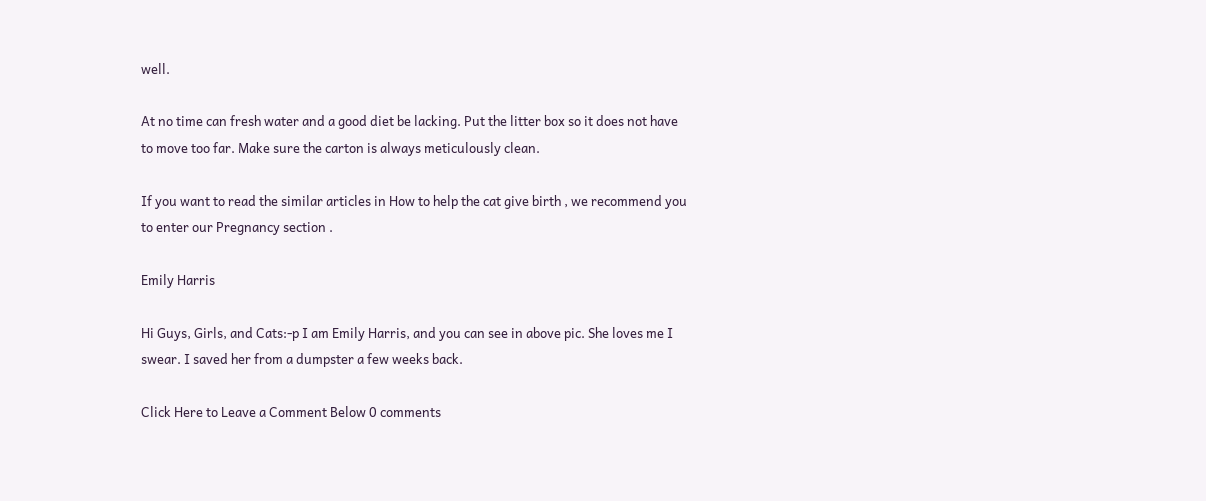well.

At no time can fresh water and a good diet be lacking. Put the litter box so it does not have to move too far. Make sure the carton is always meticulously clean.

If you want to read the similar articles in How to help the cat give birth , we recommend you to enter our Pregnancy section .

Emily Harris

Hi Guys, Girls, and Cats:-p I am Emily Harris, and you can see in above pic. She loves me I swear. I saved her from a dumpster a few weeks back.

Click Here to Leave a Comment Below 0 comments